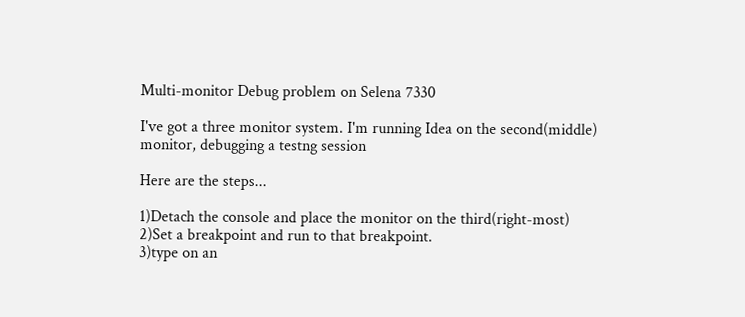Multi-monitor Debug problem on Selena 7330

I've got a three monitor system. I'm running Idea on the second(middle)
monitor, debugging a testng session

Here are the steps...

1)Detach the console and place the monitor on the third(right-most)
2)Set a breakpoint and run to that breakpoint.
3)type on an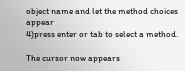object name and let the method choices appear
4)press enter or tab to select a method.

The cursor now appears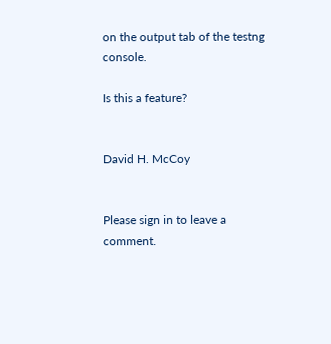on the output tab of the testng console.

Is this a feature?


David H. McCoy


Please sign in to leave a comment.